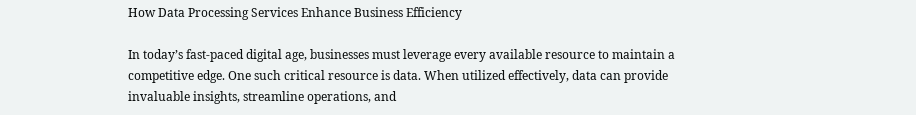How Data Processing Services Enhance Business Efficiency

In today’s fast-paced digital age, businesses must leverage every available resource to maintain a competitive edge. One such critical resource is data. When utilized effectively, data can provide invaluable insights, streamline operations, and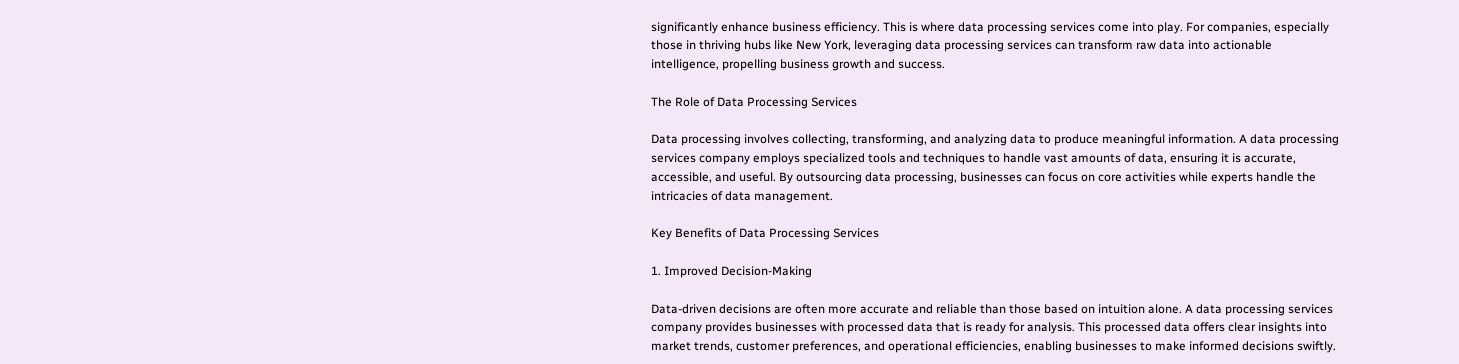significantly enhance business efficiency. This is where data processing services come into play. For companies, especially those in thriving hubs like New York, leveraging data processing services can transform raw data into actionable intelligence, propelling business growth and success.

The Role of Data Processing Services

Data processing involves collecting, transforming, and analyzing data to produce meaningful information. A data processing services company employs specialized tools and techniques to handle vast amounts of data, ensuring it is accurate, accessible, and useful. By outsourcing data processing, businesses can focus on core activities while experts handle the intricacies of data management.

Key Benefits of Data Processing Services

1. Improved Decision-Making

Data-driven decisions are often more accurate and reliable than those based on intuition alone. A data processing services company provides businesses with processed data that is ready for analysis. This processed data offers clear insights into market trends, customer preferences, and operational efficiencies, enabling businesses to make informed decisions swiftly.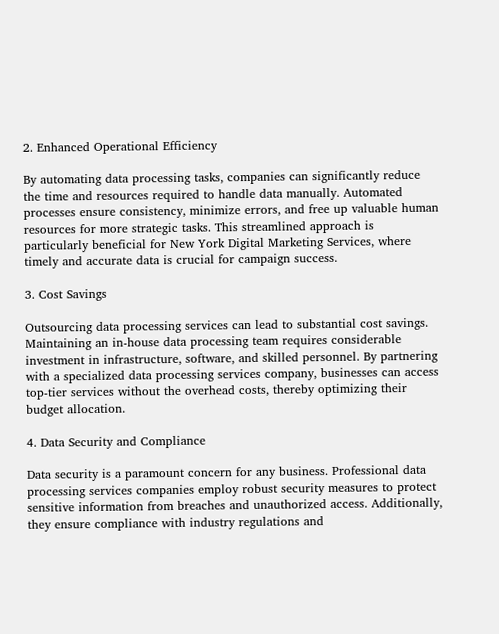2. Enhanced Operational Efficiency

By automating data processing tasks, companies can significantly reduce the time and resources required to handle data manually. Automated processes ensure consistency, minimize errors, and free up valuable human resources for more strategic tasks. This streamlined approach is particularly beneficial for New York Digital Marketing Services, where timely and accurate data is crucial for campaign success.

3. Cost Savings

Outsourcing data processing services can lead to substantial cost savings. Maintaining an in-house data processing team requires considerable investment in infrastructure, software, and skilled personnel. By partnering with a specialized data processing services company, businesses can access top-tier services without the overhead costs, thereby optimizing their budget allocation.

4. Data Security and Compliance

Data security is a paramount concern for any business. Professional data processing services companies employ robust security measures to protect sensitive information from breaches and unauthorized access. Additionally, they ensure compliance with industry regulations and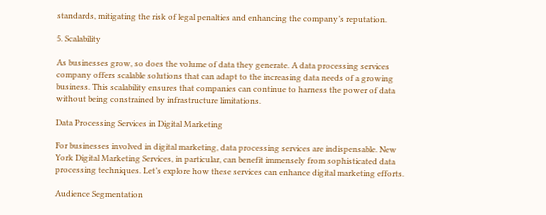standards, mitigating the risk of legal penalties and enhancing the company’s reputation.

5. Scalability

As businesses grow, so does the volume of data they generate. A data processing services company offers scalable solutions that can adapt to the increasing data needs of a growing business. This scalability ensures that companies can continue to harness the power of data without being constrained by infrastructure limitations.

Data Processing Services in Digital Marketing

For businesses involved in digital marketing, data processing services are indispensable. New York Digital Marketing Services, in particular, can benefit immensely from sophisticated data processing techniques. Let’s explore how these services can enhance digital marketing efforts.

Audience Segmentation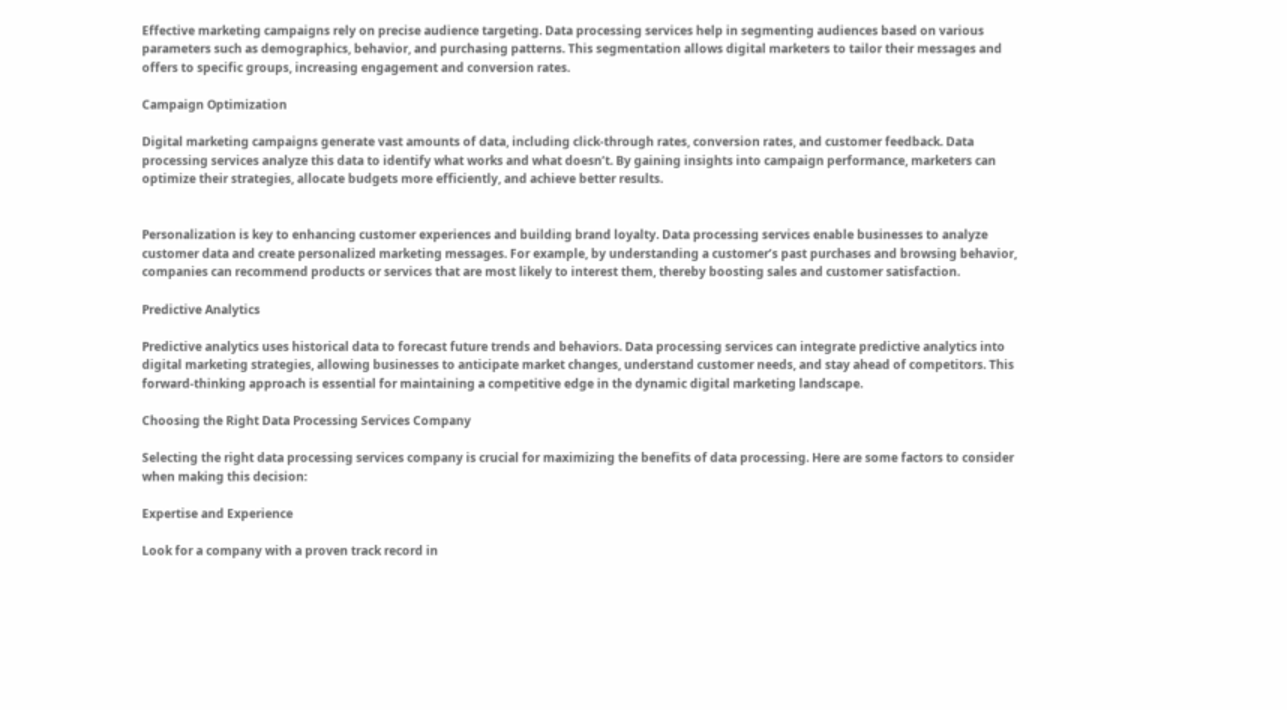Effective marketing campaigns rely on precise audience targeting. Data processing services help in segmenting audiences based on various parameters such as demographics, behavior, and purchasing patterns. This segmentation allows digital marketers to tailor their messages and offers to specific groups, increasing engagement and conversion rates.

Campaign Optimization

Digital marketing campaigns generate vast amounts of data, including click-through rates, conversion rates, and customer feedback. Data processing services analyze this data to identify what works and what doesn’t. By gaining insights into campaign performance, marketers can optimize their strategies, allocate budgets more efficiently, and achieve better results.


Personalization is key to enhancing customer experiences and building brand loyalty. Data processing services enable businesses to analyze customer data and create personalized marketing messages. For example, by understanding a customer’s past purchases and browsing behavior, companies can recommend products or services that are most likely to interest them, thereby boosting sales and customer satisfaction.

Predictive Analytics

Predictive analytics uses historical data to forecast future trends and behaviors. Data processing services can integrate predictive analytics into digital marketing strategies, allowing businesses to anticipate market changes, understand customer needs, and stay ahead of competitors. This forward-thinking approach is essential for maintaining a competitive edge in the dynamic digital marketing landscape.

Choosing the Right Data Processing Services Company

Selecting the right data processing services company is crucial for maximizing the benefits of data processing. Here are some factors to consider when making this decision:

Expertise and Experience

Look for a company with a proven track record in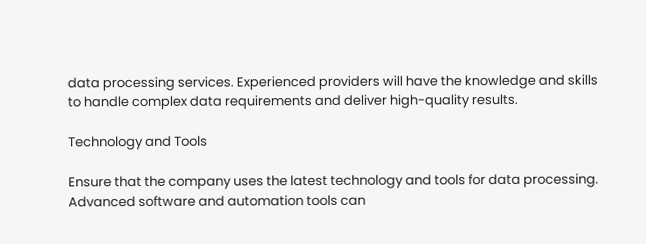data processing services. Experienced providers will have the knowledge and skills to handle complex data requirements and deliver high-quality results.

Technology and Tools

Ensure that the company uses the latest technology and tools for data processing. Advanced software and automation tools can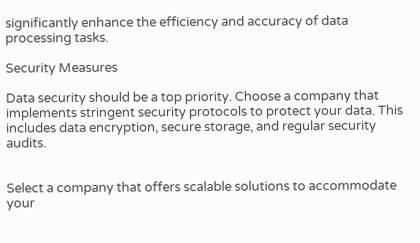significantly enhance the efficiency and accuracy of data processing tasks.

Security Measures

Data security should be a top priority. Choose a company that implements stringent security protocols to protect your data. This includes data encryption, secure storage, and regular security audits.


Select a company that offers scalable solutions to accommodate your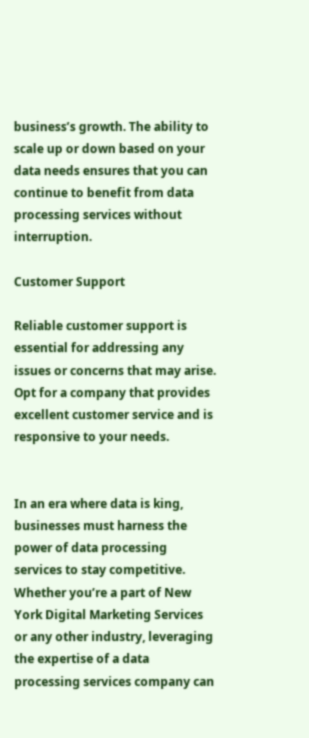business’s growth. The ability to scale up or down based on your data needs ensures that you can continue to benefit from data processing services without interruption.

Customer Support

Reliable customer support is essential for addressing any issues or concerns that may arise. Opt for a company that provides excellent customer service and is responsive to your needs.


In an era where data is king, businesses must harness the power of data processing services to stay competitive. Whether you’re a part of New York Digital Marketing Services or any other industry, leveraging the expertise of a data processing services company can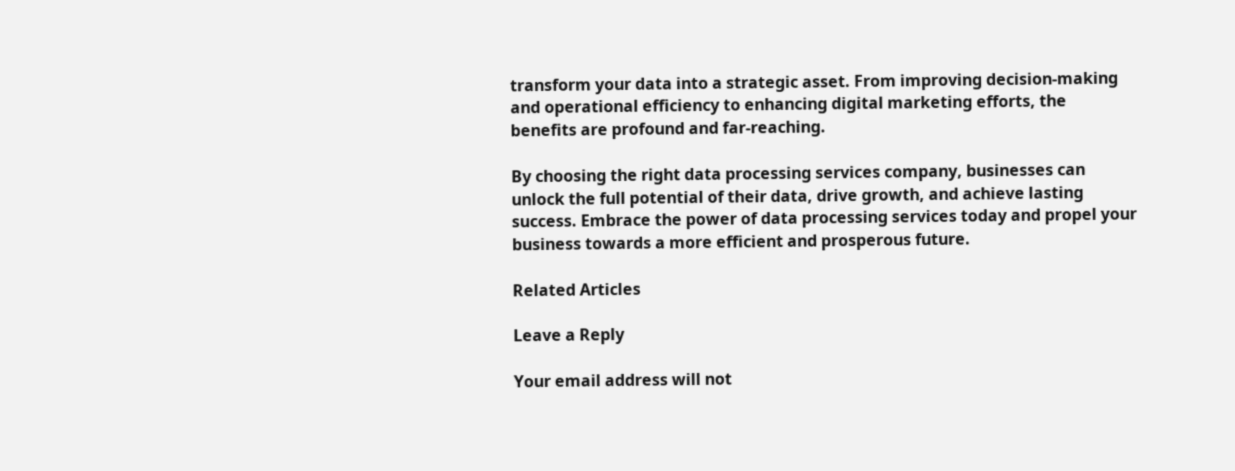transform your data into a strategic asset. From improving decision-making and operational efficiency to enhancing digital marketing efforts, the benefits are profound and far-reaching.

By choosing the right data processing services company, businesses can unlock the full potential of their data, drive growth, and achieve lasting success. Embrace the power of data processing services today and propel your business towards a more efficient and prosperous future.

Related Articles

Leave a Reply

Your email address will not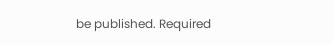be published. Required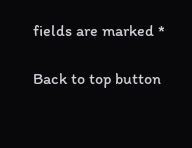fields are marked *

Back to top button